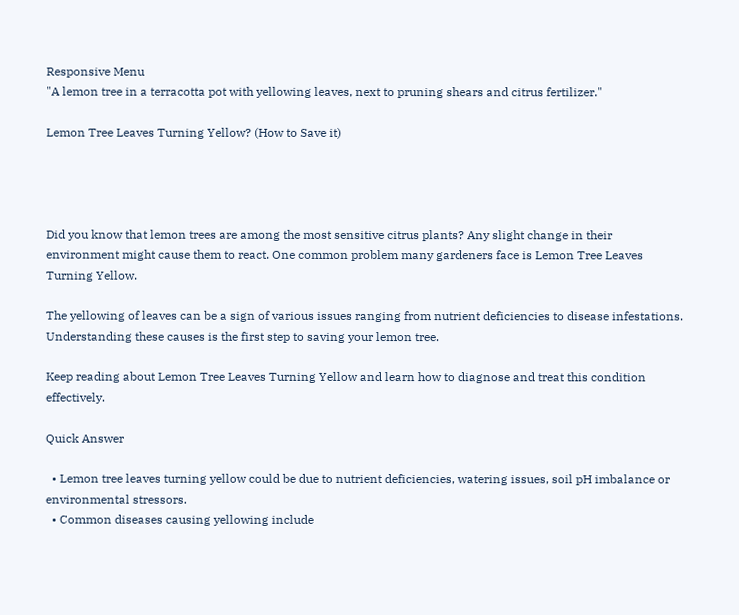Responsive Menu
"A lemon tree in a terracotta pot with yellowing leaves, next to pruning shears and citrus fertilizer."

Lemon Tree Leaves Turning Yellow? (How to Save it)




Did you know that lemon trees are among the most sensitive citrus plants? Any slight change in their environment might cause them to react. One common problem many gardeners face is Lemon Tree Leaves Turning Yellow.

The yellowing of leaves can be a sign of various issues ranging from nutrient deficiencies to disease infestations. Understanding these causes is the first step to saving your lemon tree.

Keep reading about Lemon Tree Leaves Turning Yellow and learn how to diagnose and treat this condition effectively.

Quick Answer

  • Lemon tree leaves turning yellow could be due to nutrient deficiencies, watering issues, soil pH imbalance or environmental stressors.
  • Common diseases causing yellowing include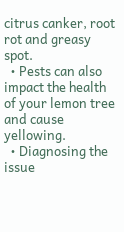citrus canker, root rot and greasy spot.
  • Pests can also impact the health of your lemon tree and cause yellowing.
  • Diagnosing the issue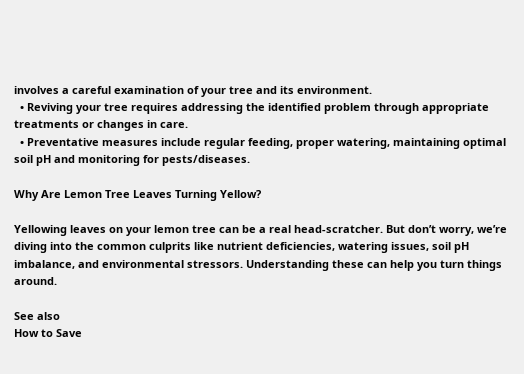involves a careful examination of your tree and its environment.
  • Reviving your tree requires addressing the identified problem through appropriate treatments or changes in care.
  • Preventative measures include regular feeding, proper watering, maintaining optimal soil pH and monitoring for pests/diseases.

Why Are Lemon Tree Leaves Turning Yellow?

Yellowing leaves on your lemon tree can be a real head-scratcher. But don’t worry, we’re diving into the common culprits like nutrient deficiencies, watering issues, soil pH imbalance, and environmental stressors. Understanding these can help you turn things around.

See also
How to Save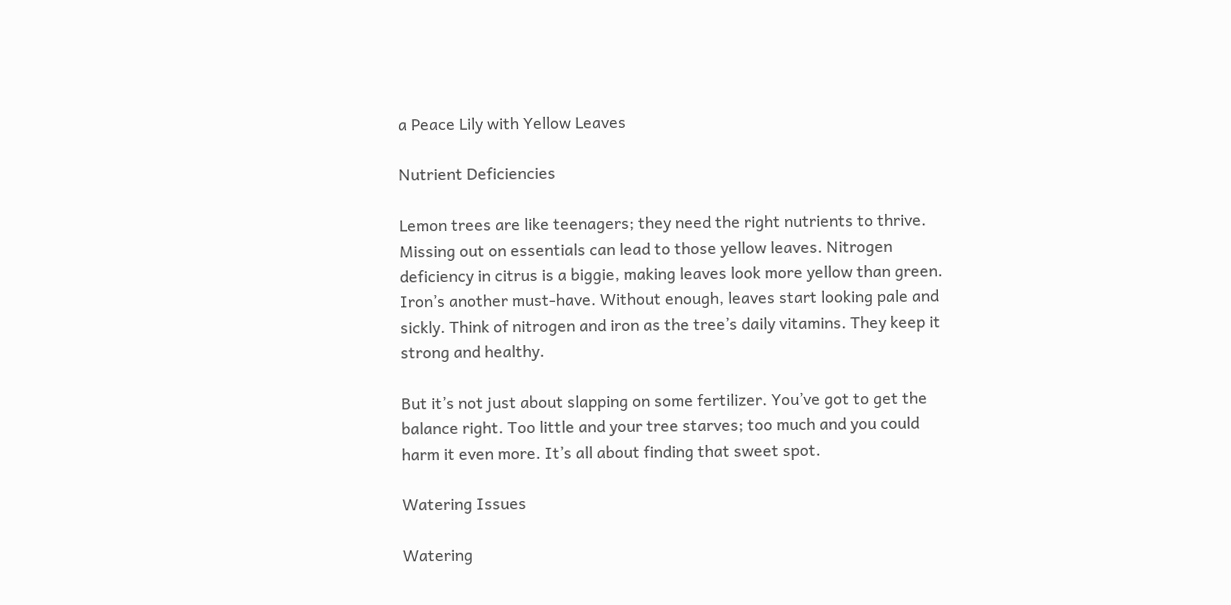a Peace Lily with Yellow Leaves

Nutrient Deficiencies

Lemon trees are like teenagers; they need the right nutrients to thrive. Missing out on essentials can lead to those yellow leaves. Nitrogen deficiency in citrus is a biggie, making leaves look more yellow than green. Iron’s another must-have. Without enough, leaves start looking pale and sickly. Think of nitrogen and iron as the tree’s daily vitamins. They keep it strong and healthy.

But it’s not just about slapping on some fertilizer. You’ve got to get the balance right. Too little and your tree starves; too much and you could harm it even more. It’s all about finding that sweet spot.

Watering Issues

Watering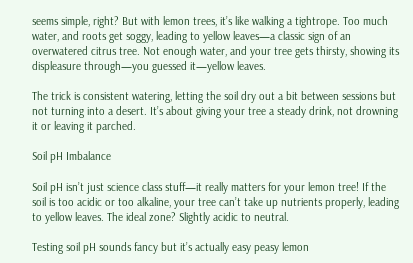seems simple, right? But with lemon trees, it’s like walking a tightrope. Too much water, and roots get soggy, leading to yellow leaves—a classic sign of an overwatered citrus tree. Not enough water, and your tree gets thirsty, showing its displeasure through—you guessed it—yellow leaves.

The trick is consistent watering, letting the soil dry out a bit between sessions but not turning into a desert. It’s about giving your tree a steady drink, not drowning it or leaving it parched.

Soil pH Imbalance

Soil pH isn’t just science class stuff—it really matters for your lemon tree! If the soil is too acidic or too alkaline, your tree can’t take up nutrients properly, leading to yellow leaves. The ideal zone? Slightly acidic to neutral.

Testing soil pH sounds fancy but it’s actually easy peasy lemon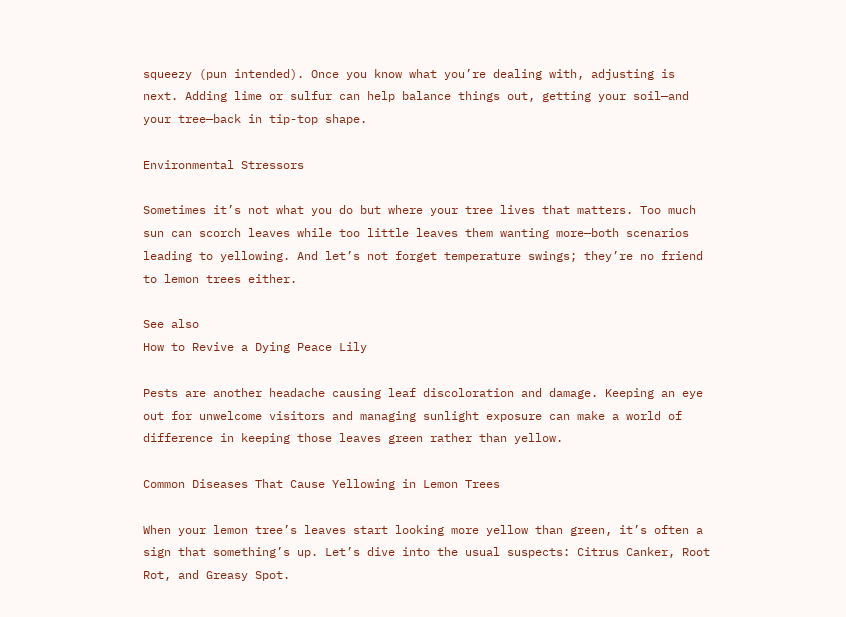squeezy (pun intended). Once you know what you’re dealing with, adjusting is next. Adding lime or sulfur can help balance things out, getting your soil—and your tree—back in tip-top shape.

Environmental Stressors

Sometimes it’s not what you do but where your tree lives that matters. Too much sun can scorch leaves while too little leaves them wanting more—both scenarios leading to yellowing. And let’s not forget temperature swings; they’re no friend to lemon trees either.

See also
How to Revive a Dying Peace Lily

Pests are another headache causing leaf discoloration and damage. Keeping an eye out for unwelcome visitors and managing sunlight exposure can make a world of difference in keeping those leaves green rather than yellow.

Common Diseases That Cause Yellowing in Lemon Trees

When your lemon tree’s leaves start looking more yellow than green, it’s often a sign that something’s up. Let’s dive into the usual suspects: Citrus Canker, Root Rot, and Greasy Spot.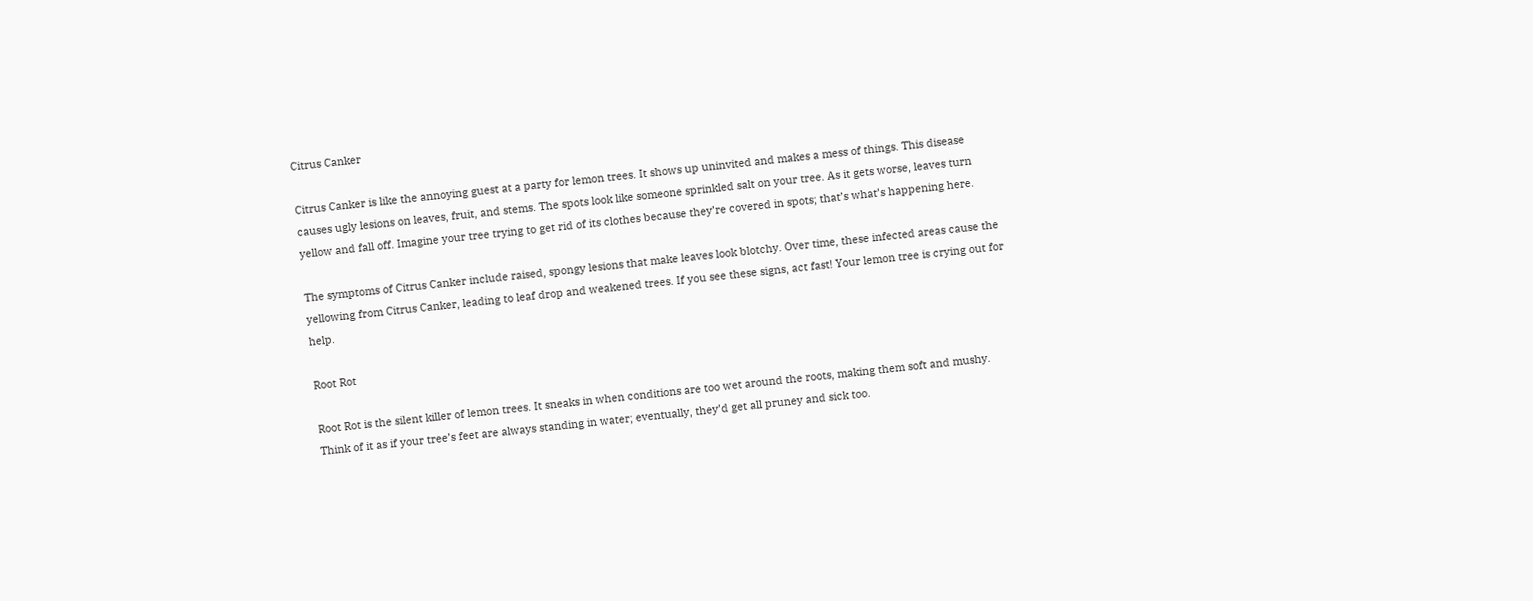Citrus Canker

Citrus Canker is like the annoying guest at a party for lemon trees. It shows up uninvited and makes a mess of things. This disease causes ugly lesions on leaves, fruit, and stems. The spots look like someone sprinkled salt on your tree. As it gets worse, leaves turn yellow and fall off. Imagine your tree trying to get rid of its clothes because they’re covered in spots; that’s what’s happening here.

The symptoms of Citrus Canker include raised, spongy lesions that make leaves look blotchy. Over time, these infected areas cause the yellowing from Citrus Canker, leading to leaf drop and weakened trees. If you see these signs, act fast! Your lemon tree is crying out for help.

Root Rot

Root Rot is the silent killer of lemon trees. It sneaks in when conditions are too wet around the roots, making them soft and mushy. Think of it as if your tree’s feet are always standing in water; eventually, they’d get all pruney and sick too.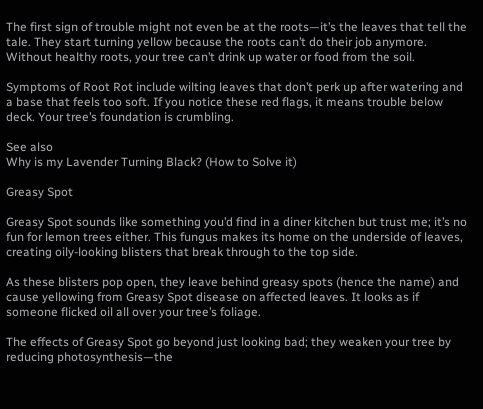The first sign of trouble might not even be at the roots—it’s the leaves that tell the tale. They start turning yellow because the roots can’t do their job anymore. Without healthy roots, your tree can’t drink up water or food from the soil.

Symptoms of Root Rot include wilting leaves that don’t perk up after watering and a base that feels too soft. If you notice these red flags, it means trouble below deck. Your tree’s foundation is crumbling.

See also
Why is my Lavender Turning Black? (How to Solve it)

Greasy Spot

Greasy Spot sounds like something you’d find in a diner kitchen but trust me; it’s no fun for lemon trees either. This fungus makes its home on the underside of leaves, creating oily-looking blisters that break through to the top side.

As these blisters pop open, they leave behind greasy spots (hence the name) and cause yellowing from Greasy Spot disease on affected leaves. It looks as if someone flicked oil all over your tree’s foliage.

The effects of Greasy Spot go beyond just looking bad; they weaken your tree by reducing photosynthesis—the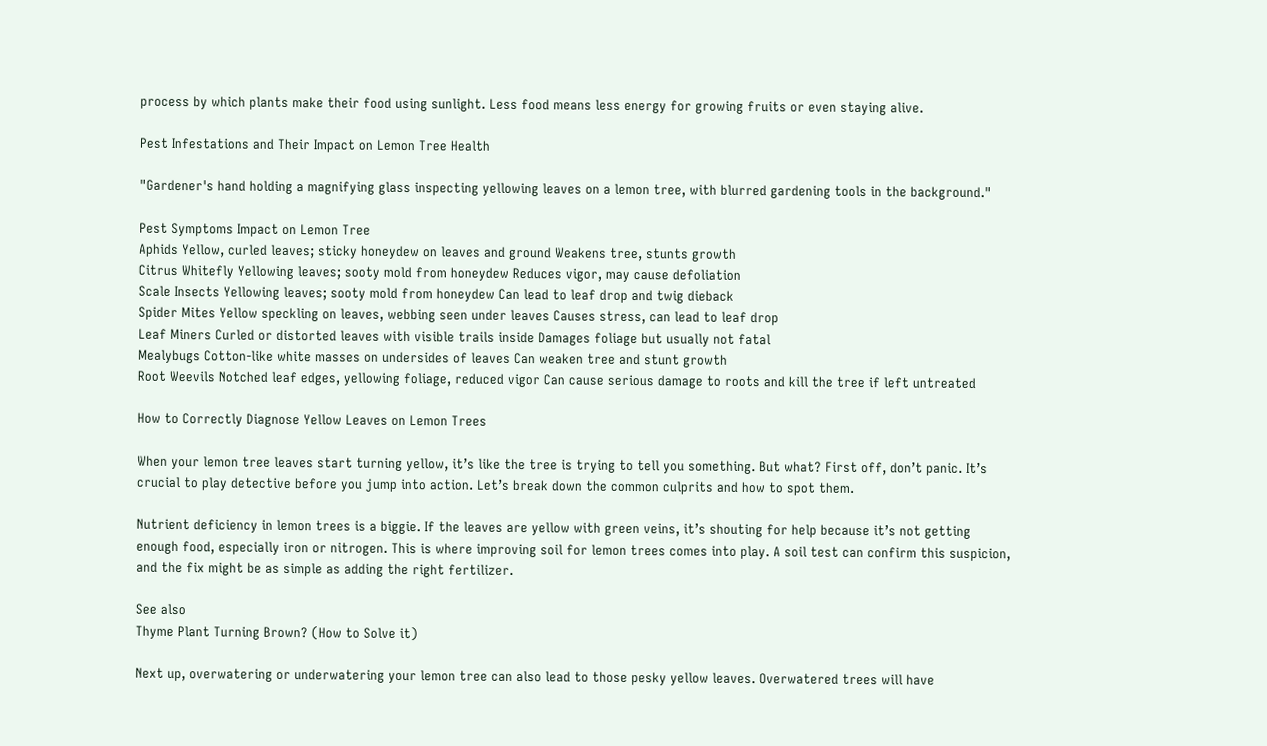process by which plants make their food using sunlight. Less food means less energy for growing fruits or even staying alive.

Pest Infestations and Their Impact on Lemon Tree Health

"Gardener's hand holding a magnifying glass inspecting yellowing leaves on a lemon tree, with blurred gardening tools in the background."

Pest Symptoms Impact on Lemon Tree
Aphids Yellow, curled leaves; sticky honeydew on leaves and ground Weakens tree, stunts growth
Citrus Whitefly Yellowing leaves; sooty mold from honeydew Reduces vigor, may cause defoliation
Scale Insects Yellowing leaves; sooty mold from honeydew Can lead to leaf drop and twig dieback
Spider Mites Yellow speckling on leaves, webbing seen under leaves Causes stress, can lead to leaf drop
Leaf Miners Curled or distorted leaves with visible trails inside Damages foliage but usually not fatal
Mealybugs Cotton-like white masses on undersides of leaves Can weaken tree and stunt growth
Root Weevils Notched leaf edges, yellowing foliage, reduced vigor Can cause serious damage to roots and kill the tree if left untreated

How to Correctly Diagnose Yellow Leaves on Lemon Trees

When your lemon tree leaves start turning yellow, it’s like the tree is trying to tell you something. But what? First off, don’t panic. It’s crucial to play detective before you jump into action. Let’s break down the common culprits and how to spot them.

Nutrient deficiency in lemon trees is a biggie. If the leaves are yellow with green veins, it’s shouting for help because it’s not getting enough food, especially iron or nitrogen. This is where improving soil for lemon trees comes into play. A soil test can confirm this suspicion, and the fix might be as simple as adding the right fertilizer.

See also
Thyme Plant Turning Brown? (How to Solve it)

Next up, overwatering or underwatering your lemon tree can also lead to those pesky yellow leaves. Overwatered trees will have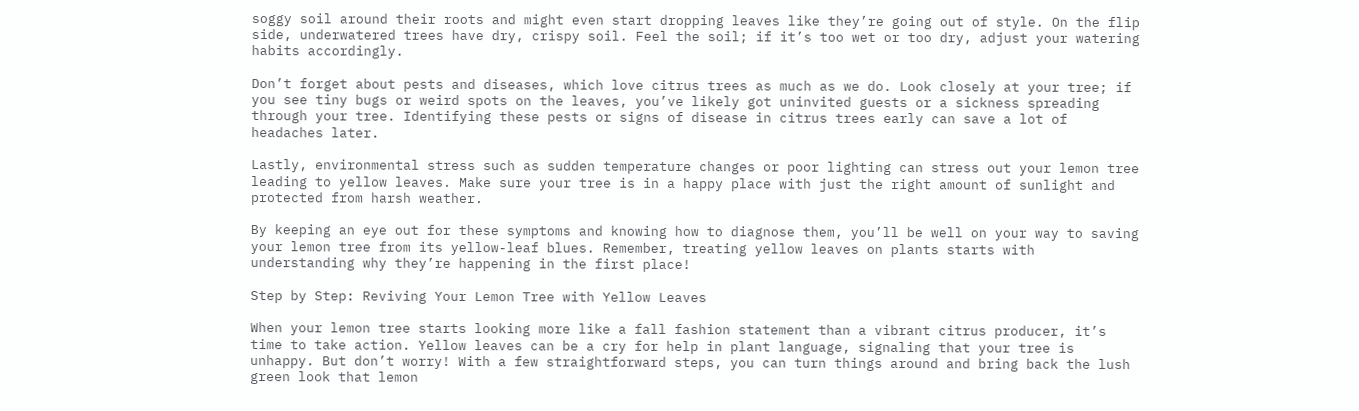soggy soil around their roots and might even start dropping leaves like they’re going out of style. On the flip side, underwatered trees have dry, crispy soil. Feel the soil; if it’s too wet or too dry, adjust your watering habits accordingly.

Don’t forget about pests and diseases, which love citrus trees as much as we do. Look closely at your tree; if you see tiny bugs or weird spots on the leaves, you’ve likely got uninvited guests or a sickness spreading through your tree. Identifying these pests or signs of disease in citrus trees early can save a lot of headaches later.

Lastly, environmental stress such as sudden temperature changes or poor lighting can stress out your lemon tree leading to yellow leaves. Make sure your tree is in a happy place with just the right amount of sunlight and protected from harsh weather.

By keeping an eye out for these symptoms and knowing how to diagnose them, you’ll be well on your way to saving your lemon tree from its yellow-leaf blues. Remember, treating yellow leaves on plants starts with understanding why they’re happening in the first place!

Step by Step: Reviving Your Lemon Tree with Yellow Leaves

When your lemon tree starts looking more like a fall fashion statement than a vibrant citrus producer, it’s time to take action. Yellow leaves can be a cry for help in plant language, signaling that your tree is unhappy. But don’t worry! With a few straightforward steps, you can turn things around and bring back the lush green look that lemon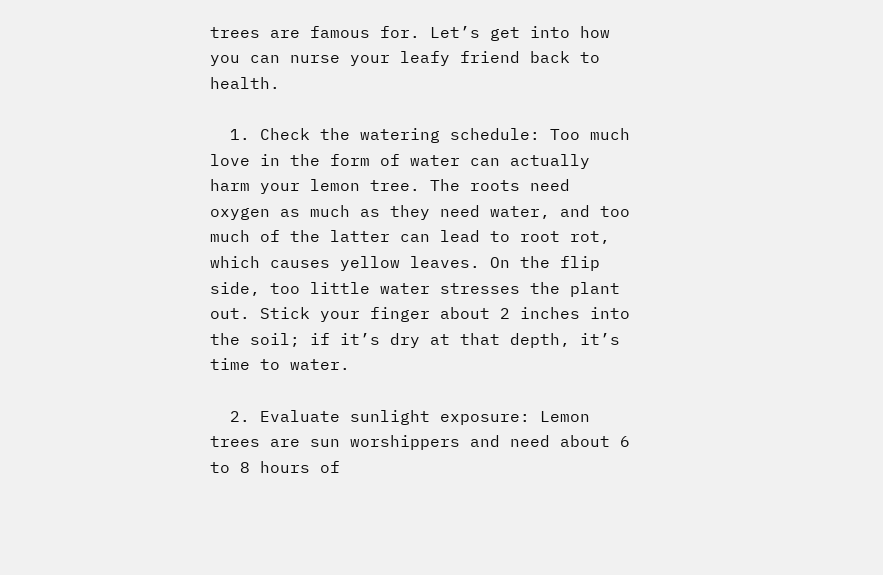trees are famous for. Let’s get into how you can nurse your leafy friend back to health.

  1. Check the watering schedule: Too much love in the form of water can actually harm your lemon tree. The roots need oxygen as much as they need water, and too much of the latter can lead to root rot, which causes yellow leaves. On the flip side, too little water stresses the plant out. Stick your finger about 2 inches into the soil; if it’s dry at that depth, it’s time to water.

  2. Evaluate sunlight exposure: Lemon trees are sun worshippers and need about 6 to 8 hours of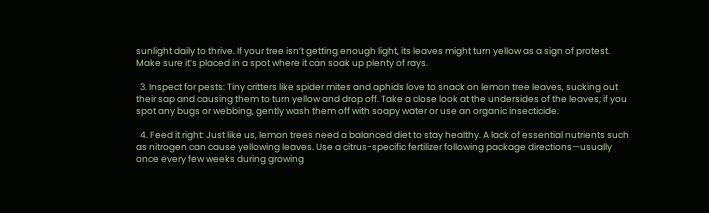sunlight daily to thrive. If your tree isn’t getting enough light, its leaves might turn yellow as a sign of protest. Make sure it’s placed in a spot where it can soak up plenty of rays.

  3. Inspect for pests: Tiny critters like spider mites and aphids love to snack on lemon tree leaves, sucking out their sap and causing them to turn yellow and drop off. Take a close look at the undersides of the leaves; if you spot any bugs or webbing, gently wash them off with soapy water or use an organic insecticide.

  4. Feed it right: Just like us, lemon trees need a balanced diet to stay healthy. A lack of essential nutrients such as nitrogen can cause yellowing leaves. Use a citrus-specific fertilizer following package directions—usually once every few weeks during growing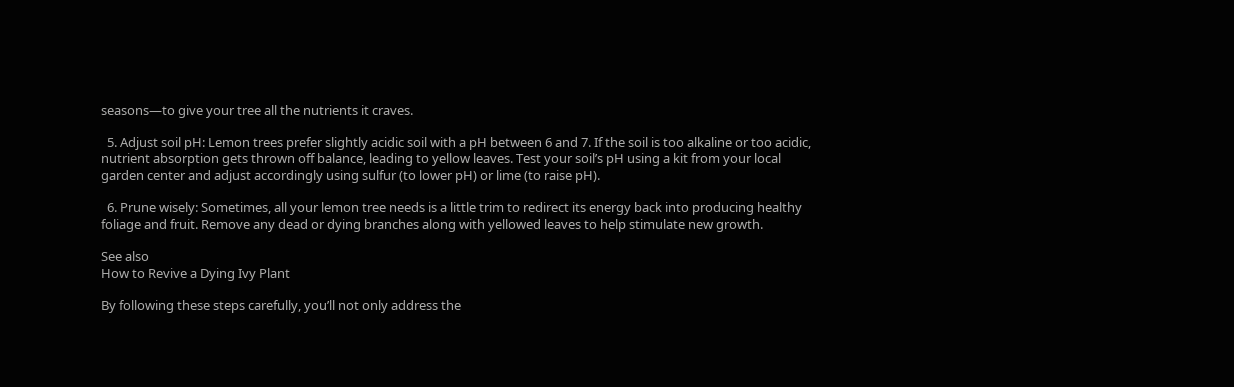seasons—to give your tree all the nutrients it craves.

  5. Adjust soil pH: Lemon trees prefer slightly acidic soil with a pH between 6 and 7. If the soil is too alkaline or too acidic, nutrient absorption gets thrown off balance, leading to yellow leaves. Test your soil’s pH using a kit from your local garden center and adjust accordingly using sulfur (to lower pH) or lime (to raise pH).

  6. Prune wisely: Sometimes, all your lemon tree needs is a little trim to redirect its energy back into producing healthy foliage and fruit. Remove any dead or dying branches along with yellowed leaves to help stimulate new growth.

See also
How to Revive a Dying Ivy Plant

By following these steps carefully, you’ll not only address the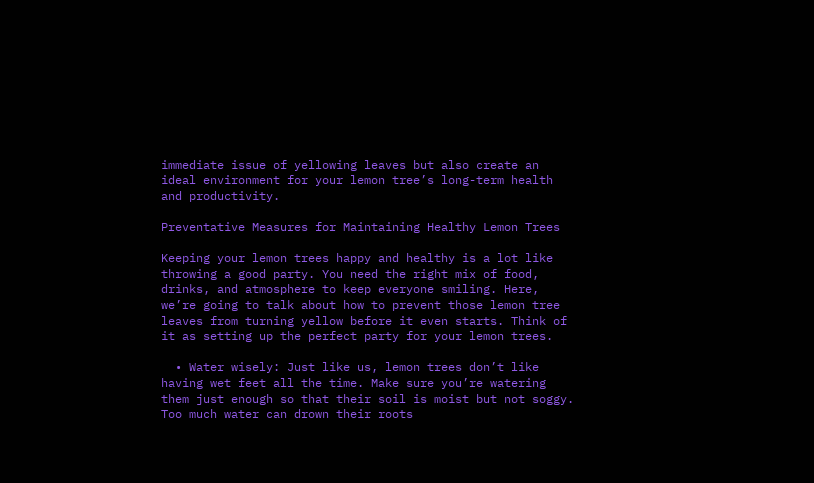immediate issue of yellowing leaves but also create an ideal environment for your lemon tree’s long-term health and productivity.

Preventative Measures for Maintaining Healthy Lemon Trees

Keeping your lemon trees happy and healthy is a lot like throwing a good party. You need the right mix of food, drinks, and atmosphere to keep everyone smiling. Here, we’re going to talk about how to prevent those lemon tree leaves from turning yellow before it even starts. Think of it as setting up the perfect party for your lemon trees.

  • Water wisely: Just like us, lemon trees don’t like having wet feet all the time. Make sure you’re watering them just enough so that their soil is moist but not soggy. Too much water can drown their roots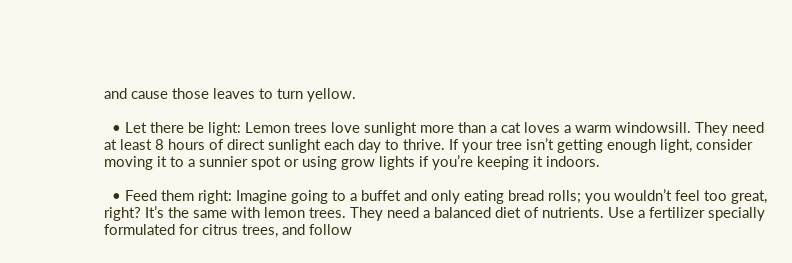and cause those leaves to turn yellow.

  • Let there be light: Lemon trees love sunlight more than a cat loves a warm windowsill. They need at least 8 hours of direct sunlight each day to thrive. If your tree isn’t getting enough light, consider moving it to a sunnier spot or using grow lights if you’re keeping it indoors.

  • Feed them right: Imagine going to a buffet and only eating bread rolls; you wouldn’t feel too great, right? It’s the same with lemon trees. They need a balanced diet of nutrients. Use a fertilizer specially formulated for citrus trees, and follow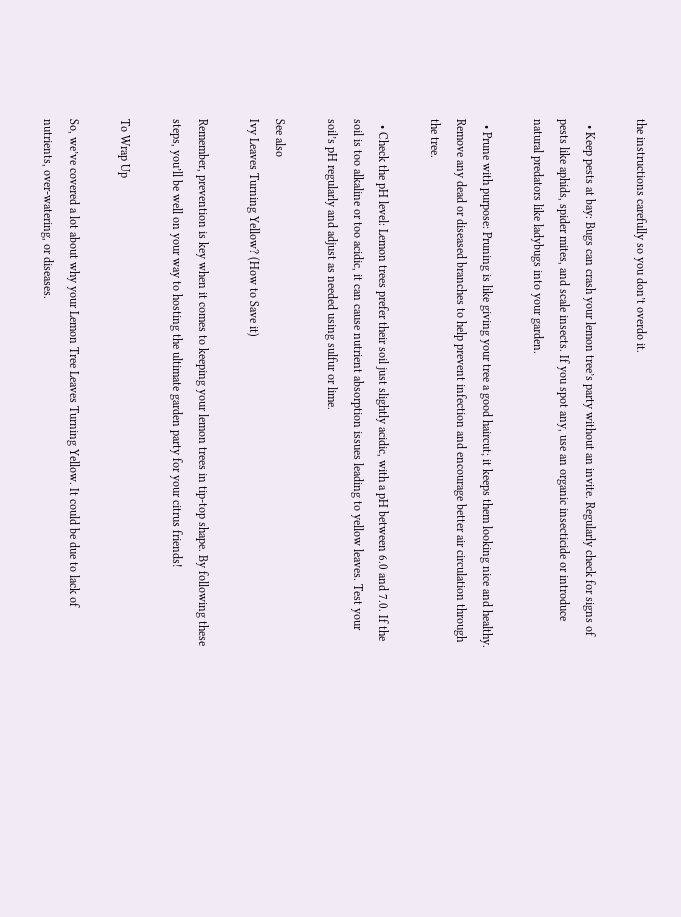the instructions carefully so you don’t overdo it.

  • Keep pests at bay: Bugs can crash your lemon tree’s party without an invite. Regularly check for signs of pests like aphids, spider mites, and scale insects. If you spot any, use an organic insecticide or introduce natural predators like ladybugs into your garden.

  • Prune with purpose: Pruning is like giving your tree a good haircut; it keeps them looking nice and healthy. Remove any dead or diseased branches to help prevent infection and encourage better air circulation through the tree.

  • Check the pH level: Lemon trees prefer their soil just slightly acidic, with a pH between 6.0 and 7.0. If the soil is too alkaline or too acidic, it can cause nutrient absorption issues leading to yellow leaves. Test your soil’s pH regularly and adjust as needed using sulfur or lime.

See also
Ivy Leaves Turning Yellow? (How to Save it)

Remember, prevention is key when it comes to keeping your lemon trees in tip-top shape. By following these steps, you’ll be well on your way to hosting the ultimate garden party for your citrus friends!

To Wrap Up

So, we’ve covered a lot about why your Lemon Tree Leaves Turning Yellow. It could be due to lack of nutrients, over-watering, or diseases.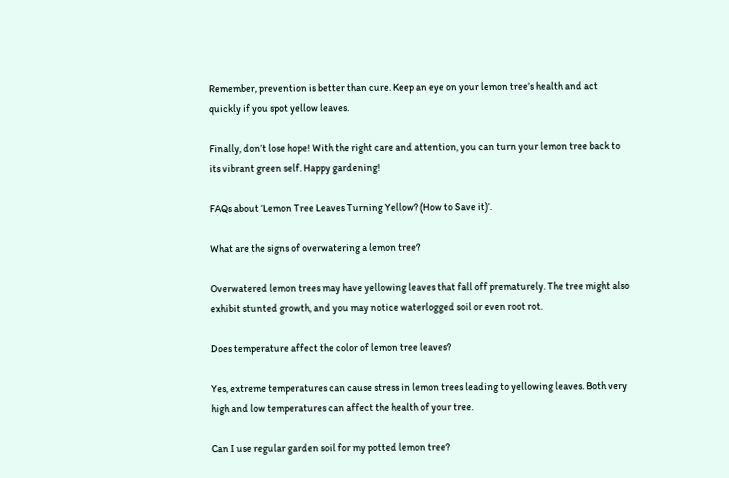Remember, prevention is better than cure. Keep an eye on your lemon tree’s health and act quickly if you spot yellow leaves.

Finally, don’t lose hope! With the right care and attention, you can turn your lemon tree back to its vibrant green self. Happy gardening!

FAQs about ‘Lemon Tree Leaves Turning Yellow? (How to Save it)’.

What are the signs of overwatering a lemon tree?

Overwatered lemon trees may have yellowing leaves that fall off prematurely. The tree might also exhibit stunted growth, and you may notice waterlogged soil or even root rot.

Does temperature affect the color of lemon tree leaves?

Yes, extreme temperatures can cause stress in lemon trees leading to yellowing leaves. Both very high and low temperatures can affect the health of your tree.

Can I use regular garden soil for my potted lemon tree?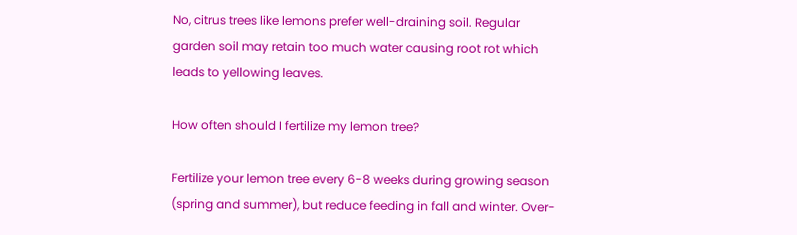No, citrus trees like lemons prefer well-draining soil. Regular garden soil may retain too much water causing root rot which leads to yellowing leaves.

How often should I fertilize my lemon tree?

Fertilize your lemon tree every 6-8 weeks during growing season (spring and summer), but reduce feeding in fall and winter. Over-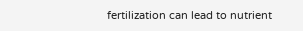fertilization can lead to nutrient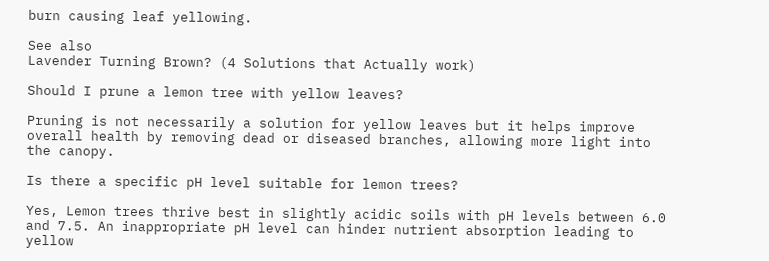burn causing leaf yellowing.

See also
Lavender Turning Brown? (4 Solutions that Actually work)

Should I prune a lemon tree with yellow leaves?

Pruning is not necessarily a solution for yellow leaves but it helps improve overall health by removing dead or diseased branches, allowing more light into the canopy.

Is there a specific pH level suitable for lemon trees?

Yes, Lemon trees thrive best in slightly acidic soils with pH levels between 6.0 and 7.5. An inappropriate pH level can hinder nutrient absorption leading to yellow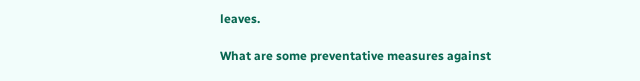leaves.

What are some preventative measures against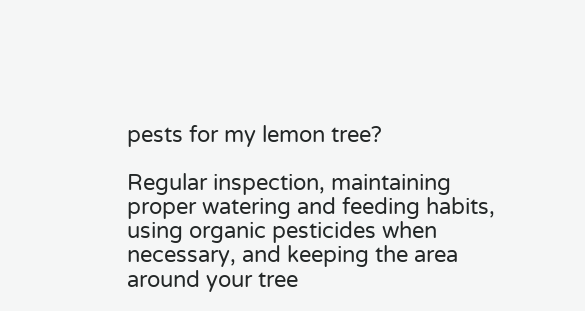pests for my lemon tree?

Regular inspection, maintaining proper watering and feeding habits, using organic pesticides when necessary, and keeping the area around your tree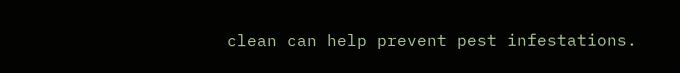clean can help prevent pest infestations.